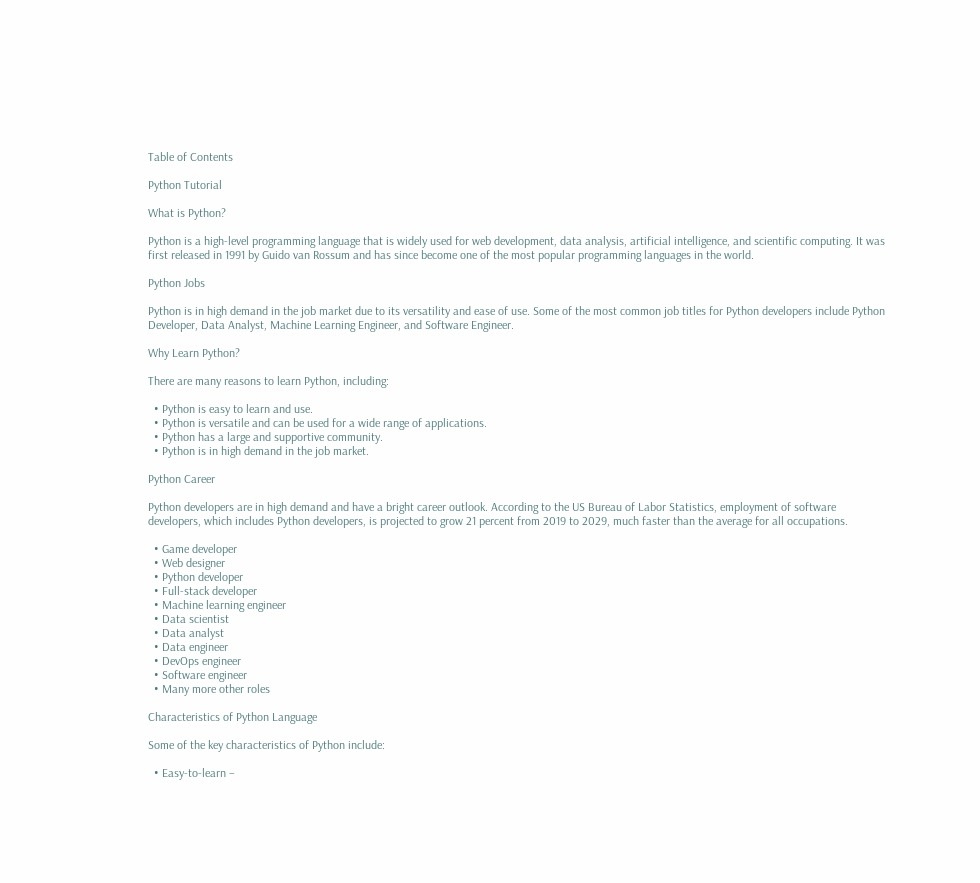Table of Contents

Python Tutorial

What is Python?

Python is a high-level programming language that is widely used for web development, data analysis, artificial intelligence, and scientific computing. It was first released in 1991 by Guido van Rossum and has since become one of the most popular programming languages in the world.

Python Jobs

Python is in high demand in the job market due to its versatility and ease of use. Some of the most common job titles for Python developers include Python Developer, Data Analyst, Machine Learning Engineer, and Software Engineer.

Why Learn Python?

There are many reasons to learn Python, including:

  • Python is easy to learn and use.
  • Python is versatile and can be used for a wide range of applications.
  • Python has a large and supportive community.
  • Python is in high demand in the job market.

Python Career

Python developers are in high demand and have a bright career outlook. According to the US Bureau of Labor Statistics, employment of software developers, which includes Python developers, is projected to grow 21 percent from 2019 to 2029, much faster than the average for all occupations.

  • Game developer
  • Web designer
  • Python developer
  • Full-stack developer
  • Machine learning engineer
  • Data scientist
  • Data analyst
  • Data engineer
  • DevOps engineer
  • Software engineer
  • Many more other roles

Characteristics of Python Language

Some of the key characteristics of Python include:

  • Easy-to-learn −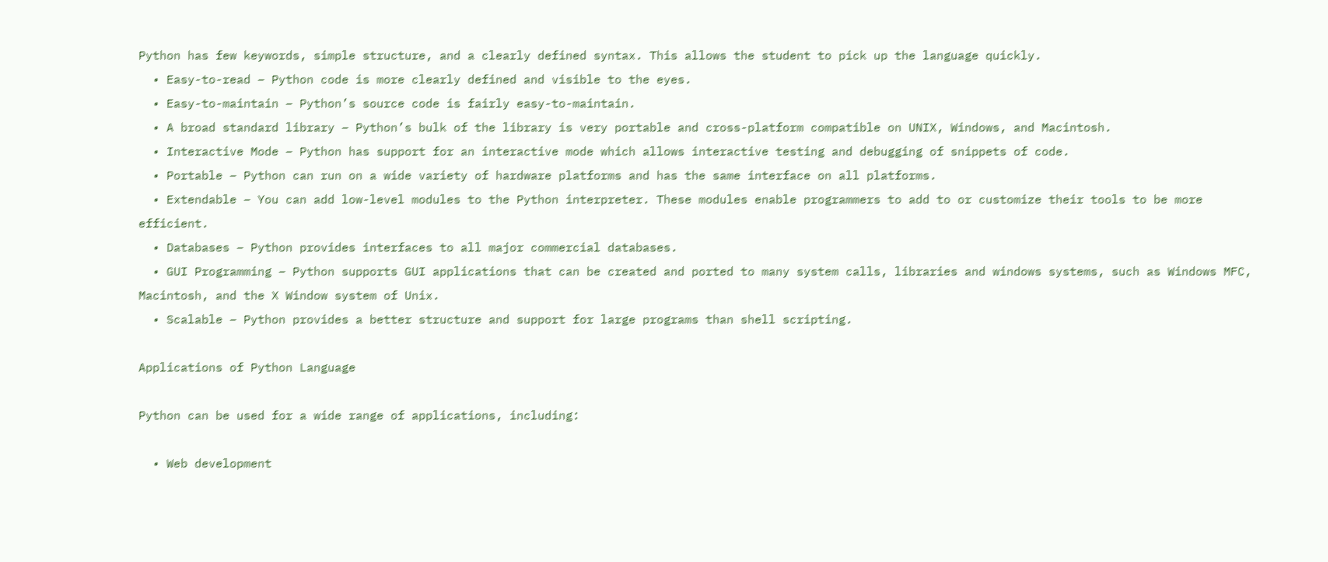Python has few keywords, simple structure, and a clearly defined syntax. This allows the student to pick up the language quickly.
  • Easy-to-read − Python code is more clearly defined and visible to the eyes.
  • Easy-to-maintain − Python’s source code is fairly easy-to-maintain.
  • A broad standard library − Python’s bulk of the library is very portable and cross-platform compatible on UNIX, Windows, and Macintosh.
  • Interactive Mode − Python has support for an interactive mode which allows interactive testing and debugging of snippets of code.
  • Portable − Python can run on a wide variety of hardware platforms and has the same interface on all platforms.
  • Extendable − You can add low-level modules to the Python interpreter. These modules enable programmers to add to or customize their tools to be more efficient.
  • Databases − Python provides interfaces to all major commercial databases.
  • GUI Programming − Python supports GUI applications that can be created and ported to many system calls, libraries and windows systems, such as Windows MFC, Macintosh, and the X Window system of Unix.
  • Scalable − Python provides a better structure and support for large programs than shell scripting.

Applications of Python Language

Python can be used for a wide range of applications, including:

  • Web development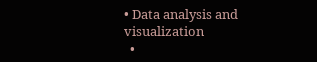• Data analysis and visualization
  •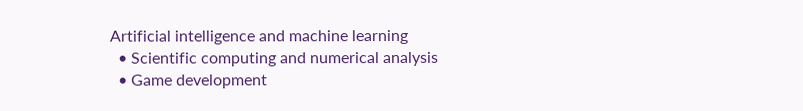Artificial intelligence and machine learning
  • Scientific computing and numerical analysis
  • Game development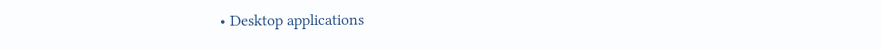• Desktop applications